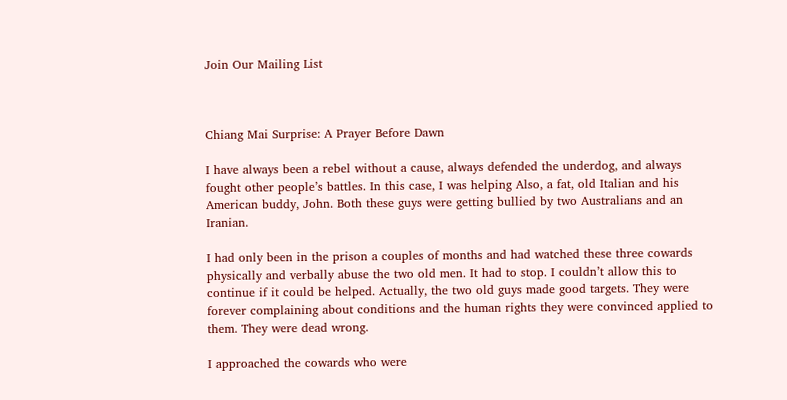Join Our Mailing List



Chiang Mai Surprise: A Prayer Before Dawn

I have always been a rebel without a cause, always defended the underdog, and always fought other people’s battles. In this case, I was helping Also, a fat, old Italian and his American buddy, John. Both these guys were getting bullied by two Australians and an Iranian.

I had only been in the prison a couples of months and had watched these three cowards physically and verbally abuse the two old men. It had to stop. I couldn’t allow this to continue if it could be helped. Actually, the two old guys made good targets. They were forever complaining about conditions and the human rights they were convinced applied to them. They were dead wrong.

I approached the cowards who were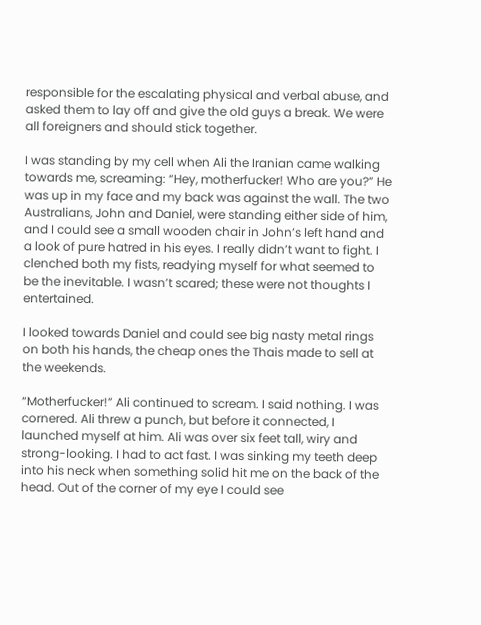responsible for the escalating physical and verbal abuse, and asked them to lay off and give the old guys a break. We were all foreigners and should stick together.

I was standing by my cell when Ali the Iranian came walking towards me, screaming: “Hey, motherfucker! Who are you?” He was up in my face and my back was against the wall. The two Australians, John and Daniel, were standing either side of him, and I could see a small wooden chair in John’s left hand and a look of pure hatred in his eyes. I really didn’t want to fight. I clenched both my fists, readying myself for what seemed to be the inevitable. I wasn’t scared; these were not thoughts I entertained.

I looked towards Daniel and could see big nasty metal rings on both his hands, the cheap ones the Thais made to sell at the weekends.

“Motherfucker!” Ali continued to scream. I said nothing. I was cornered. Ali threw a punch, but before it connected, I launched myself at him. Ali was over six feet tall, wiry and strong-looking. I had to act fast. I was sinking my teeth deep into his neck when something solid hit me on the back of the head. Out of the corner of my eye I could see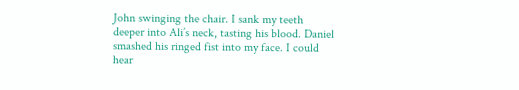John swinging the chair. I sank my teeth deeper into Ali’s neck, tasting his blood. Daniel smashed his ringed fist into my face. I could hear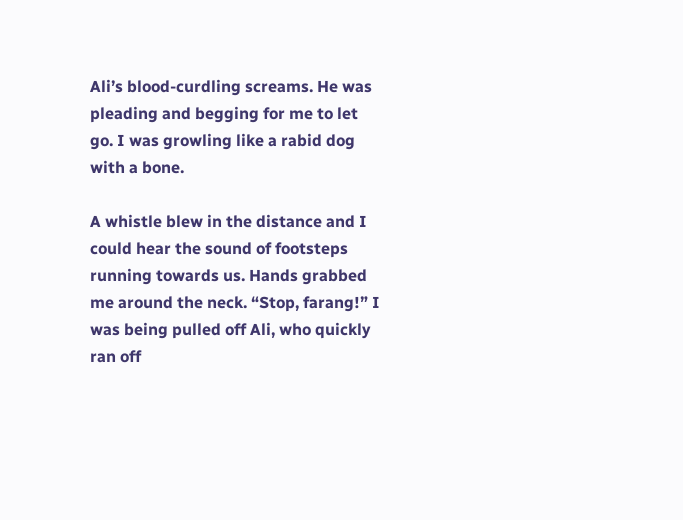Ali’s blood-curdling screams. He was pleading and begging for me to let go. I was growling like a rabid dog with a bone.

A whistle blew in the distance and I could hear the sound of footsteps running towards us. Hands grabbed me around the neck. “Stop, farang!” I was being pulled off Ali, who quickly ran off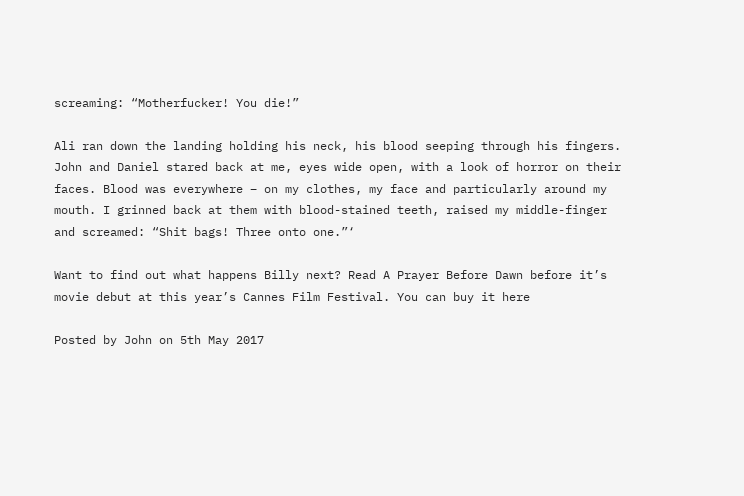screaming: “Motherfucker! You die!”

Ali ran down the landing holding his neck, his blood seeping through his fingers. John and Daniel stared back at me, eyes wide open, with a look of horror on their faces. Blood was everywhere – on my clothes, my face and particularly around my mouth. I grinned back at them with blood-stained teeth, raised my middle-finger and screamed: “Shit bags! Three onto one.”‘

Want to find out what happens Billy next? Read A Prayer Before Dawn before it’s movie debut at this year’s Cannes Film Festival. You can buy it here

Posted by John on 5th May 2017